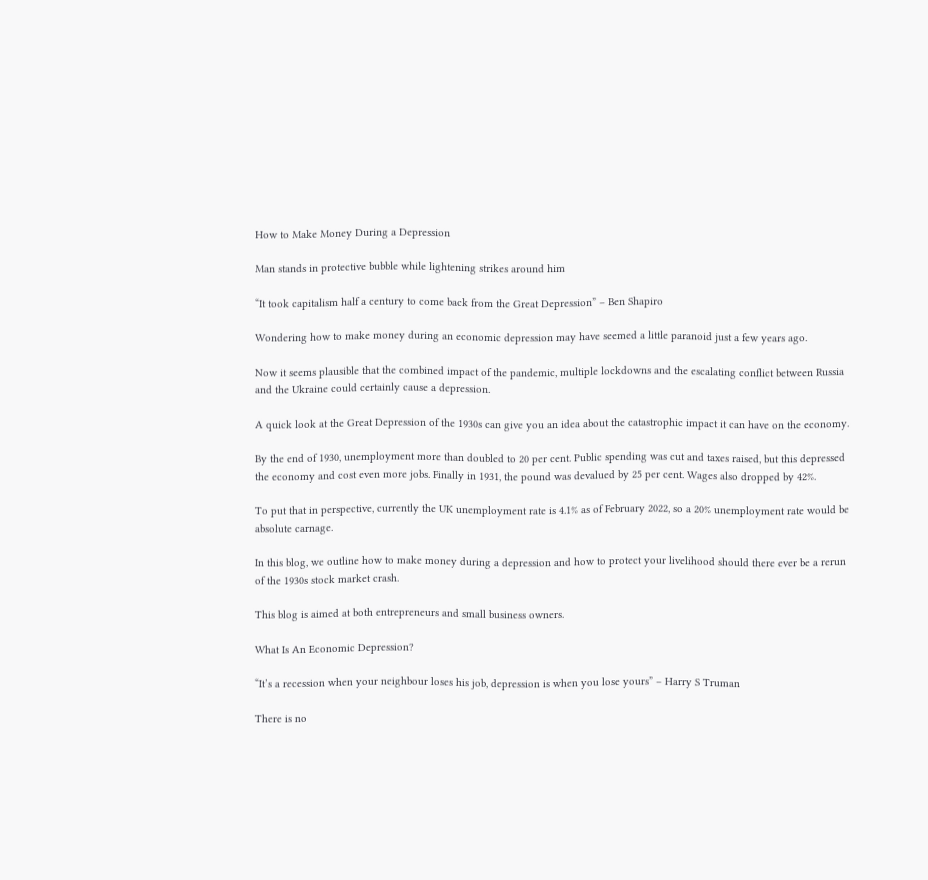How to Make Money During a Depression

Man stands in protective bubble while lightening strikes around him

“It took capitalism half a century to come back from the Great Depression” – Ben Shapiro

Wondering how to make money during an economic depression may have seemed a little paranoid just a few years ago.

Now it seems plausible that the combined impact of the pandemic, multiple lockdowns and the escalating conflict between Russia and the Ukraine could certainly cause a depression.

A quick look at the Great Depression of the 1930s can give you an idea about the catastrophic impact it can have on the economy.

By the end of 1930, unemployment more than doubled to 20 per cent. Public spending was cut and taxes raised, but this depressed the economy and cost even more jobs. Finally in 1931, the pound was devalued by 25 per cent. Wages also dropped by 42%.

To put that in perspective, currently the UK unemployment rate is 4.1% as of February 2022, so a 20% unemployment rate would be absolute carnage.

In this blog, we outline how to make money during a depression and how to protect your livelihood should there ever be a rerun of the 1930s stock market crash.

This blog is aimed at both entrepreneurs and small business owners.

What Is An Economic Depression?

“It’s a recession when your neighbour loses his job, depression is when you lose yours” – Harry S Truman

There is no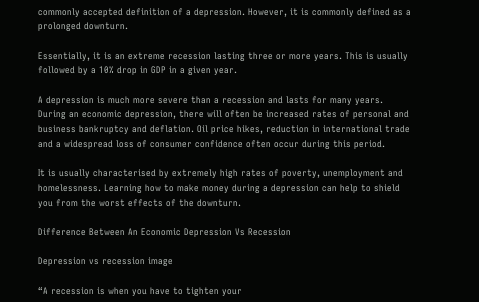commonly accepted definition of a depression. However, it is commonly defined as a prolonged downturn.

Essentially, it is an extreme recession lasting three or more years. This is usually followed by a 10% drop in GDP in a given year.

A depression is much more severe than a recession and lasts for many years. During an economic depression, there will often be increased rates of personal and business bankruptcy and deflation. Oil price hikes, reduction in international trade and a widespread loss of consumer confidence often occur during this period.

It is usually characterised by extremely high rates of poverty, unemployment and homelessness. Learning how to make money during a depression can help to shield you from the worst effects of the downturn.

Difference Between An Economic Depression Vs Recession

Depression vs recession image

“A recession is when you have to tighten your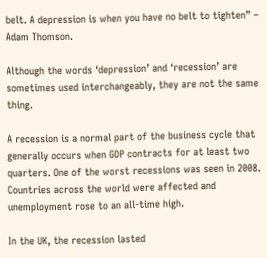belt. A depression is when you have no belt to tighten” – Adam Thomson.

Although the words ‘depression’ and ‘recession’ are sometimes used interchangeably, they are not the same thing.

A recession is a normal part of the business cycle that generally occurs when GDP contracts for at least two quarters. One of the worst recessions was seen in 2008. Countries across the world were affected and unemployment rose to an all-time high.

In the UK, the recession lasted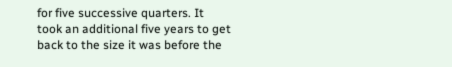for five successive quarters. It  took an additional five years to get back to the size it was before the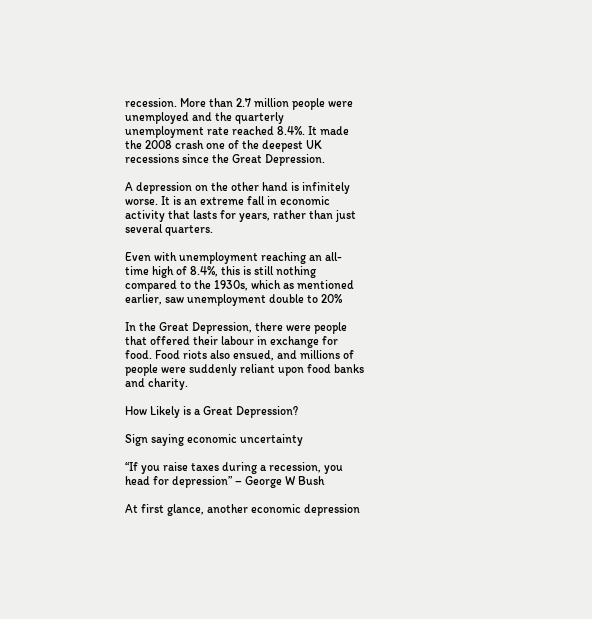recession. More than 2.7 million people were unemployed and the quarterly unemployment rate reached 8.4%. It made the 2008 crash one of the deepest UK recessions since the Great Depression.

A depression on the other hand is infinitely worse. It is an extreme fall in economic activity that lasts for years, rather than just several quarters.

Even with unemployment reaching an all-time high of 8.4%, this is still nothing compared to the 1930s, which as mentioned earlier, saw unemployment double to 20%

In the Great Depression, there were people that offered their labour in exchange for food. Food riots also ensued, and millions of people were suddenly reliant upon food banks and charity.

How Likely is a Great Depression?

Sign saying economic uncertainty

“If you raise taxes during a recession, you head for depression” – George W Bush

At first glance, another economic depression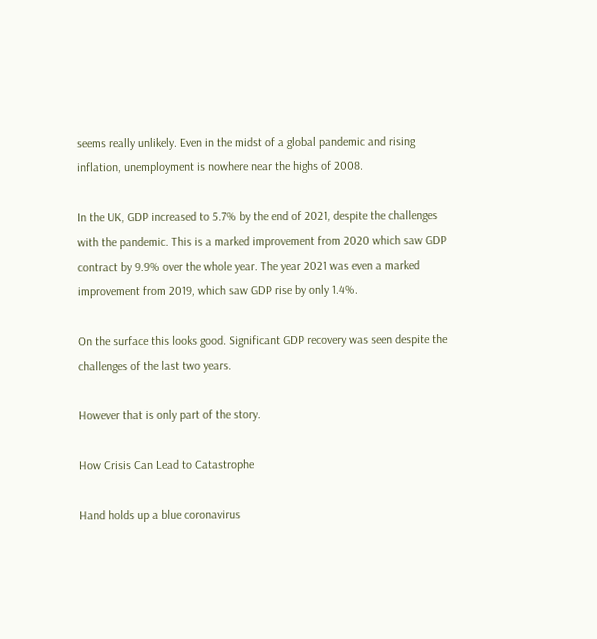seems really unlikely. Even in the midst of a global pandemic and rising inflation, unemployment is nowhere near the highs of 2008.

In the UK, GDP increased to 5.7% by the end of 2021, despite the challenges with the pandemic. This is a marked improvement from 2020 which saw GDP contract by 9.9% over the whole year. The year 2021 was even a marked improvement from 2019, which saw GDP rise by only 1.4%.

On the surface this looks good. Significant GDP recovery was seen despite the challenges of the last two years.

However that is only part of the story.

How Crisis Can Lead to Catastrophe

Hand holds up a blue coronavirus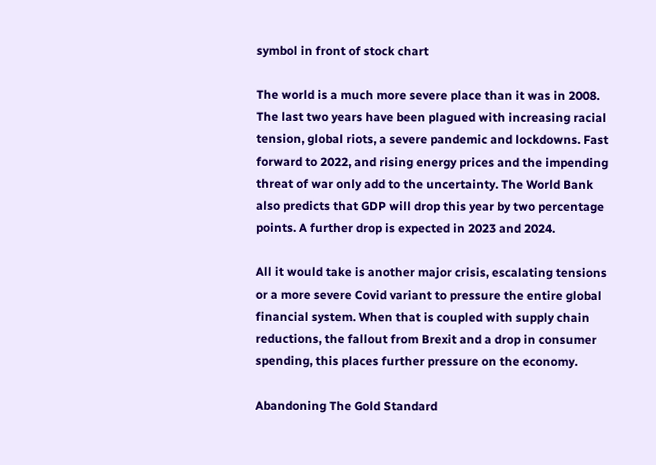symbol in front of stock chart

The world is a much more severe place than it was in 2008. The last two years have been plagued with increasing racial tension, global riots, a severe pandemic and lockdowns. Fast forward to 2022, and rising energy prices and the impending threat of war only add to the uncertainty. The World Bank also predicts that GDP will drop this year by two percentage points. A further drop is expected in 2023 and 2024.

All it would take is another major crisis, escalating tensions or a more severe Covid variant to pressure the entire global financial system. When that is coupled with supply chain reductions, the fallout from Brexit and a drop in consumer spending, this places further pressure on the economy.

Abandoning The Gold Standard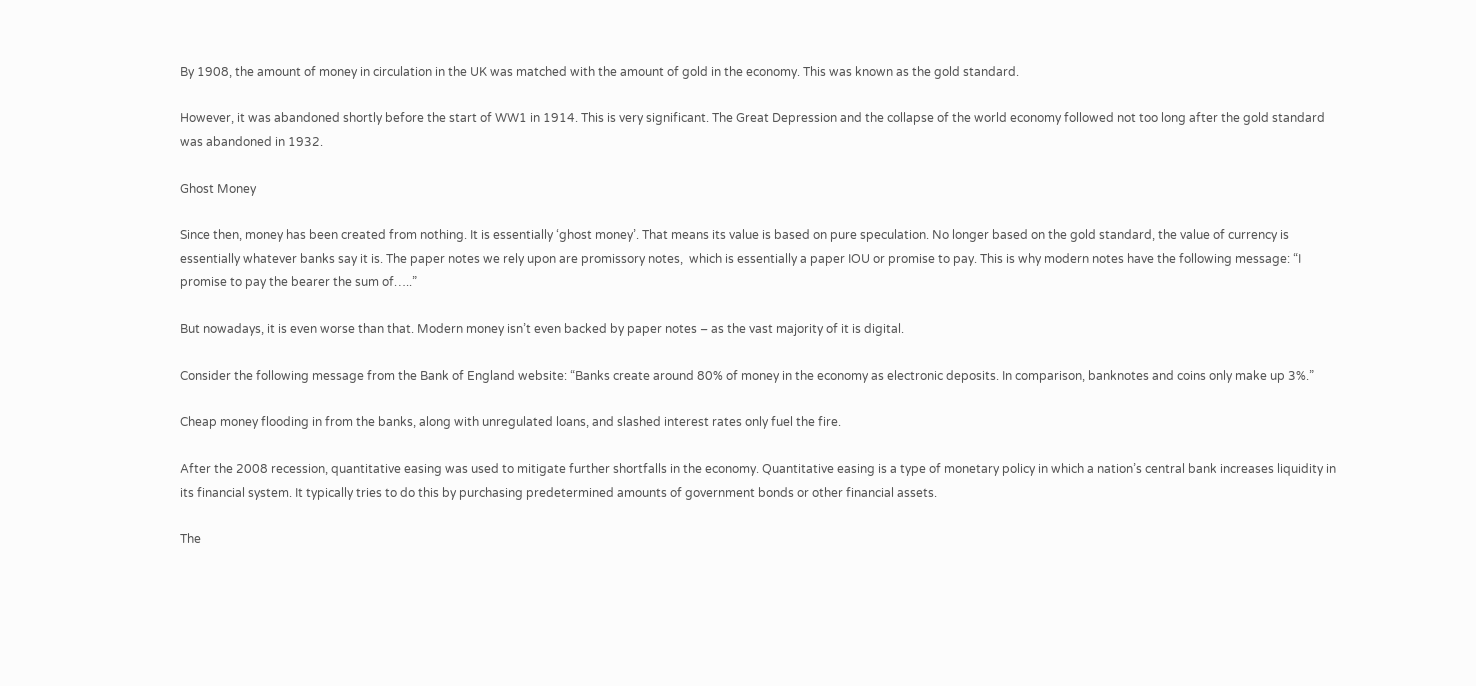By 1908, the amount of money in circulation in the UK was matched with the amount of gold in the economy. This was known as the gold standard.

However, it was abandoned shortly before the start of WW1 in 1914. This is very significant. The Great Depression and the collapse of the world economy followed not too long after the gold standard was abandoned in 1932.

Ghost Money

Since then, money has been created from nothing. It is essentially ‘ghost money’. That means its value is based on pure speculation. No longer based on the gold standard, the value of currency is essentially whatever banks say it is. The paper notes we rely upon are promissory notes,  which is essentially a paper IOU or promise to pay. This is why modern notes have the following message: “I promise to pay the bearer the sum of…..”

But nowadays, it is even worse than that. Modern money isn’t even backed by paper notes – as the vast majority of it is digital.

Consider the following message from the Bank of England website: “Banks create around 80% of money in the economy as electronic deposits. In comparison, banknotes and coins only make up 3%.”

Cheap money flooding in from the banks, along with unregulated loans, and slashed interest rates only fuel the fire.

After the 2008 recession, quantitative easing was used to mitigate further shortfalls in the economy. Quantitative easing is a type of monetary policy in which a nation’s central bank increases liquidity in its financial system. It typically tries to do this by purchasing predetermined amounts of government bonds or other financial assets.

The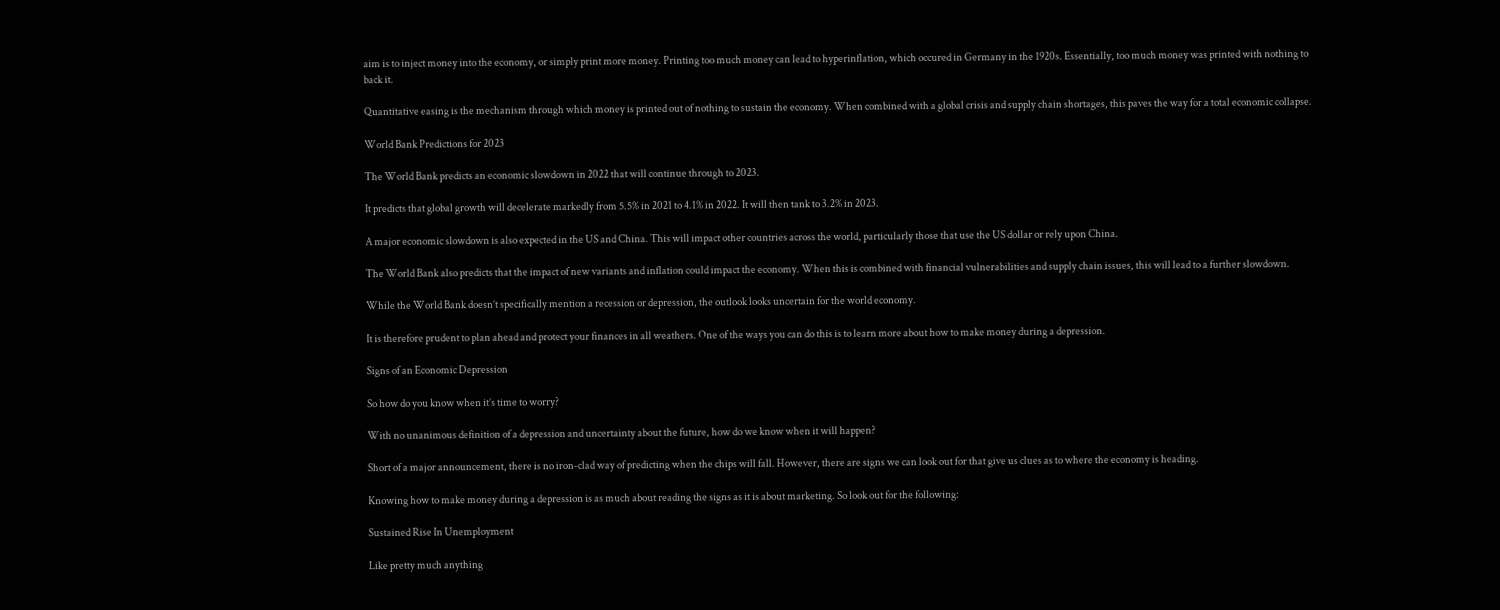aim is to inject money into the economy, or simply print more money. Printing too much money can lead to hyperinflation, which occured in Germany in the 1920s. Essentially, too much money was printed with nothing to back it.

Quantitative easing is the mechanism through which money is printed out of nothing to sustain the economy. When combined with a global crisis and supply chain shortages, this paves the way for a total economic collapse.

World Bank Predictions for 2023

The World Bank predicts an economic slowdown in 2022 that will continue through to 2023.

It predicts that global growth will decelerate markedly from 5.5% in 2021 to 4.1% in 2022. It will then tank to 3.2% in 2023.

A major economic slowdown is also expected in the US and China. This will impact other countries across the world, particularly those that use the US dollar or rely upon China.

The World Bank also predicts that the impact of new variants and inflation could impact the economy. When this is combined with financial vulnerabilities and supply chain issues, this will lead to a further slowdown.

While the World Bank doesn’t specifically mention a recession or depression, the outlook looks uncertain for the world economy.

It is therefore prudent to plan ahead and protect your finances in all weathers. One of the ways you can do this is to learn more about how to make money during a depression.

Signs of an Economic Depression

So how do you know when it’s time to worry?

With no unanimous definition of a depression and uncertainty about the future, how do we know when it will happen?

Short of a major announcement, there is no iron-clad way of predicting when the chips will fall. However, there are signs we can look out for that give us clues as to where the economy is heading.

Knowing how to make money during a depression is as much about reading the signs as it is about marketing. So look out for the following:

Sustained Rise In Unemployment

Like pretty much anything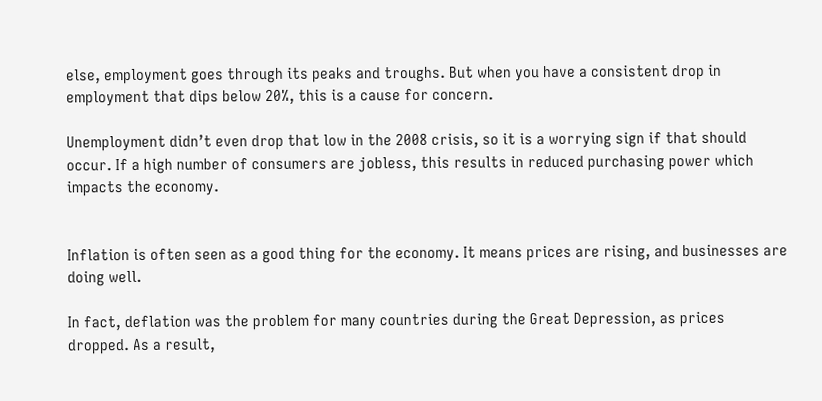else, employment goes through its peaks and troughs. But when you have a consistent drop in employment that dips below 20%, this is a cause for concern.

Unemployment didn’t even drop that low in the 2008 crisis, so it is a worrying sign if that should occur. If a high number of consumers are jobless, this results in reduced purchasing power which impacts the economy.


Inflation is often seen as a good thing for the economy. It means prices are rising, and businesses are doing well.

In fact, deflation was the problem for many countries during the Great Depression, as prices dropped. As a result,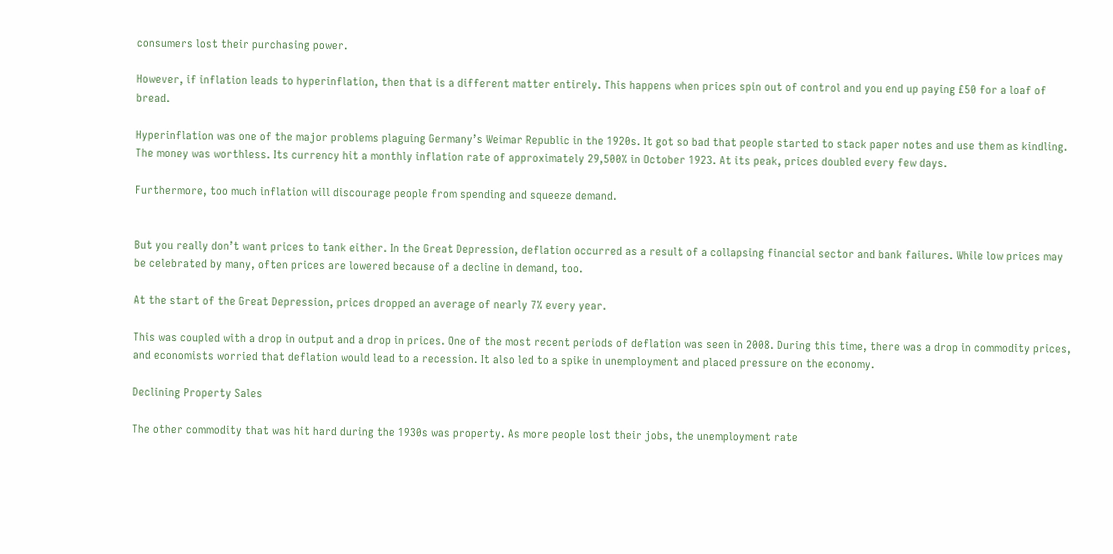consumers lost their purchasing power.

However, if inflation leads to hyperinflation, then that is a different matter entirely. This happens when prices spin out of control and you end up paying £50 for a loaf of bread.

Hyperinflation was one of the major problems plaguing Germany’s Weimar Republic in the 1920s. It got so bad that people started to stack paper notes and use them as kindling. The money was worthless. Its currency hit a monthly inflation rate of approximately 29,500% in October 1923. At its peak, prices doubled every few days.

Furthermore, too much inflation will discourage people from spending and squeeze demand.


But you really don’t want prices to tank either. In the Great Depression, deflation occurred as a result of a collapsing financial sector and bank failures. While low prices may be celebrated by many, often prices are lowered because of a decline in demand, too.

At the start of the Great Depression, prices dropped an average of nearly 7% every year.

This was coupled with a drop in output and a drop in prices. One of the most recent periods of deflation was seen in 2008. During this time, there was a drop in commodity prices, and economists worried that deflation would lead to a recession. It also led to a spike in unemployment and placed pressure on the economy.

Declining Property Sales

The other commodity that was hit hard during the 1930s was property. As more people lost their jobs, the unemployment rate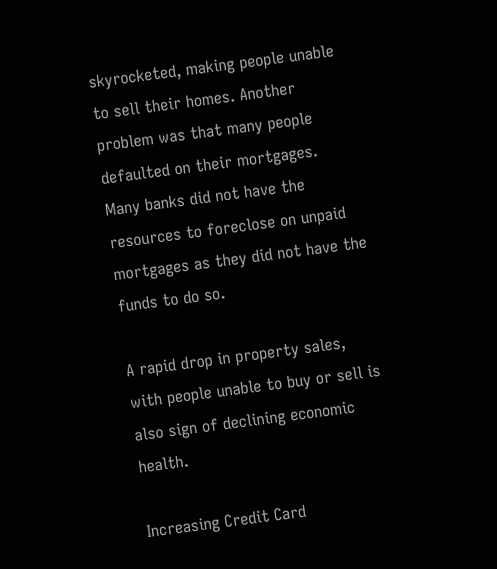skyrocketed, making people unable to sell their homes. Another problem was that many people defaulted on their mortgages. Many banks did not have the resources to foreclose on unpaid mortgages as they did not have the funds to do so.

A rapid drop in property sales, with people unable to buy or sell is also sign of declining economic health.

Increasing Credit Card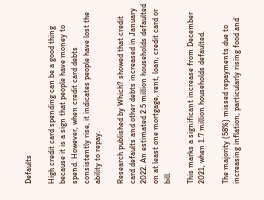Defaults

High credit card spending can be a good thing because it is a sign that people have money to spend. However, when credit card debts consistently rise, it indicates people have lost the ability to repay.

Research published by Which? showed that credit card defaults and other debts increased in January 2022. An estimated 2.5 million households defaulted on at least one mortgage, rent, loan, credit card or bill.

This marks a significant increase from December 2021, when 1.7 million households defaulted.

The majority (58%) missed repayments due to increasing inflation, particularly rising food and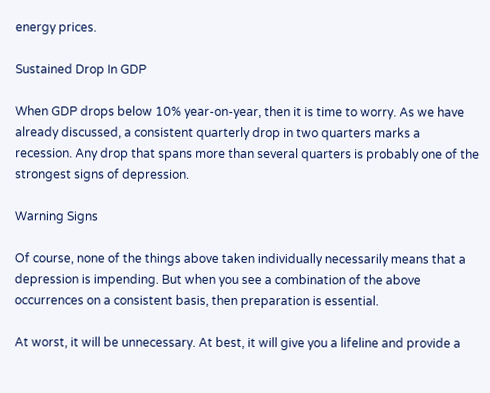energy prices.

Sustained Drop In GDP

When GDP drops below 10% year-on-year, then it is time to worry. As we have already discussed, a consistent quarterly drop in two quarters marks a recession. Any drop that spans more than several quarters is probably one of the strongest signs of depression.

Warning Signs

Of course, none of the things above taken individually necessarily means that a depression is impending. But when you see a combination of the above occurrences on a consistent basis, then preparation is essential.

At worst, it will be unnecessary. At best, it will give you a lifeline and provide a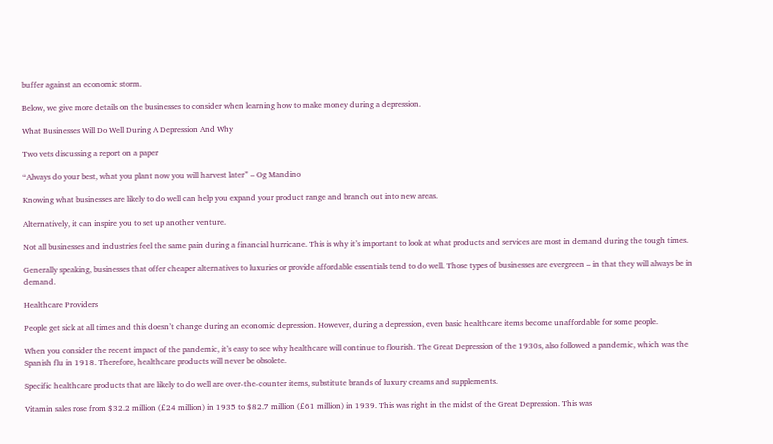buffer against an economic storm.

Below, we give more details on the businesses to consider when learning how to make money during a depression.

What Businesses Will Do Well During A Depression And Why

Two vets discussing a report on a paper

“Always do your best, what you plant now you will harvest later” – Og Mandino

Knowing what businesses are likely to do well can help you expand your product range and branch out into new areas.

Alternatively, it can inspire you to set up another venture.

Not all businesses and industries feel the same pain during a financial hurricane. This is why it’s important to look at what products and services are most in demand during the tough times.

Generally speaking, businesses that offer cheaper alternatives to luxuries or provide affordable essentials tend to do well. Those types of businesses are evergreen – in that they will always be in demand.

Healthcare Providers

People get sick at all times and this doesn’t change during an economic depression. However, during a depression, even basic healthcare items become unaffordable for some people.

When you consider the recent impact of the pandemic, it’s easy to see why healthcare will continue to flourish. The Great Depression of the 1930s, also followed a pandemic, which was the Spanish flu in 1918. Therefore, healthcare products will never be obsolete.

Specific healthcare products that are likely to do well are over-the-counter items, substitute brands of luxury creams and supplements.

Vitamin sales rose from $32.2 million (£24 million) in 1935 to $82.7 million (£61 million) in 1939. This was right in the midst of the Great Depression. This was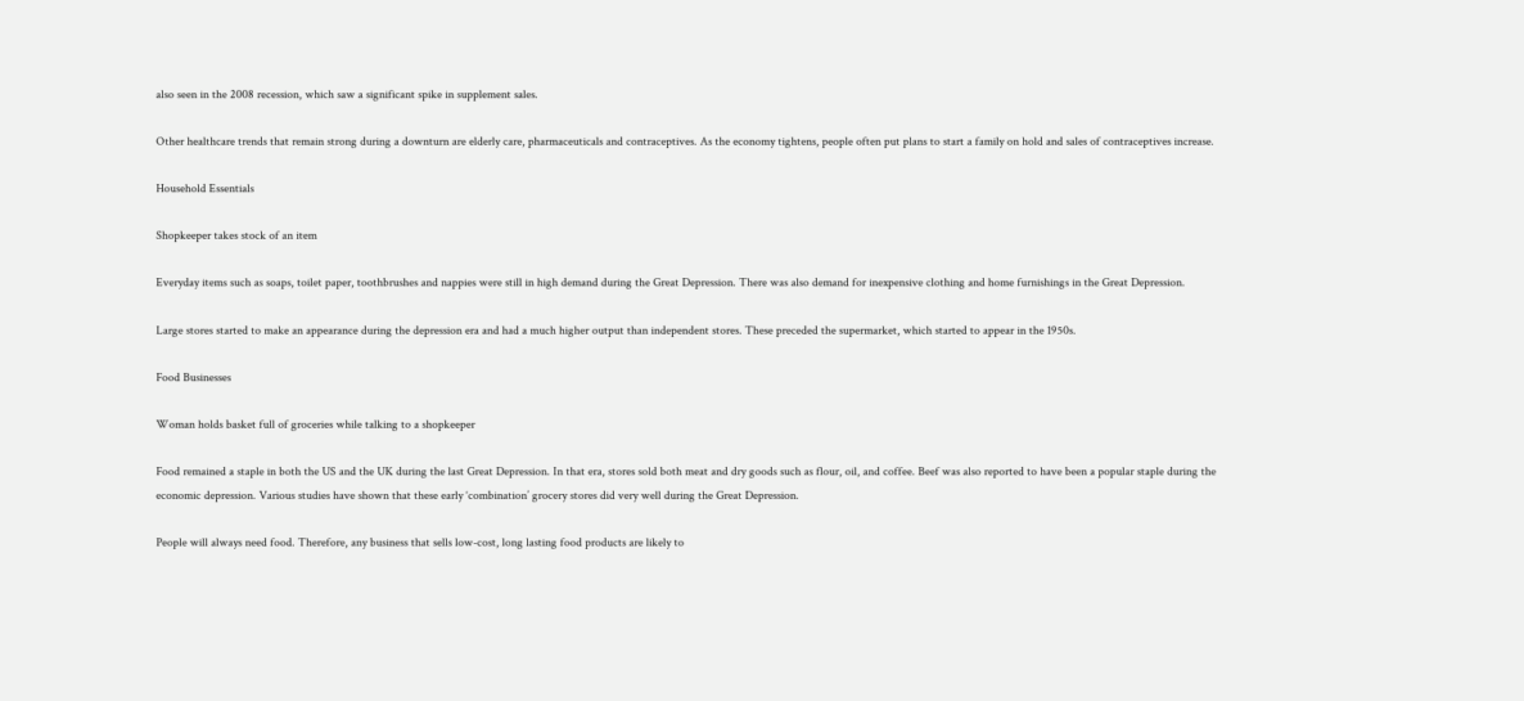also seen in the 2008 recession, which saw a significant spike in supplement sales.

Other healthcare trends that remain strong during a downturn are elderly care, pharmaceuticals and contraceptives. As the economy tightens, people often put plans to start a family on hold and sales of contraceptives increase.

Household Essentials

Shopkeeper takes stock of an item

Everyday items such as soaps, toilet paper, toothbrushes and nappies were still in high demand during the Great Depression. There was also demand for inexpensive clothing and home furnishings in the Great Depression.

Large stores started to make an appearance during the depression era and had a much higher output than independent stores. These preceded the supermarket, which started to appear in the 1950s.

Food Businesses

Woman holds basket full of groceries while talking to a shopkeeper

Food remained a staple in both the US and the UK during the last Great Depression. In that era, stores sold both meat and dry goods such as flour, oil, and coffee. Beef was also reported to have been a popular staple during the economic depression. Various studies have shown that these early ‘combination’ grocery stores did very well during the Great Depression.

People will always need food. Therefore, any business that sells low-cost, long lasting food products are likely to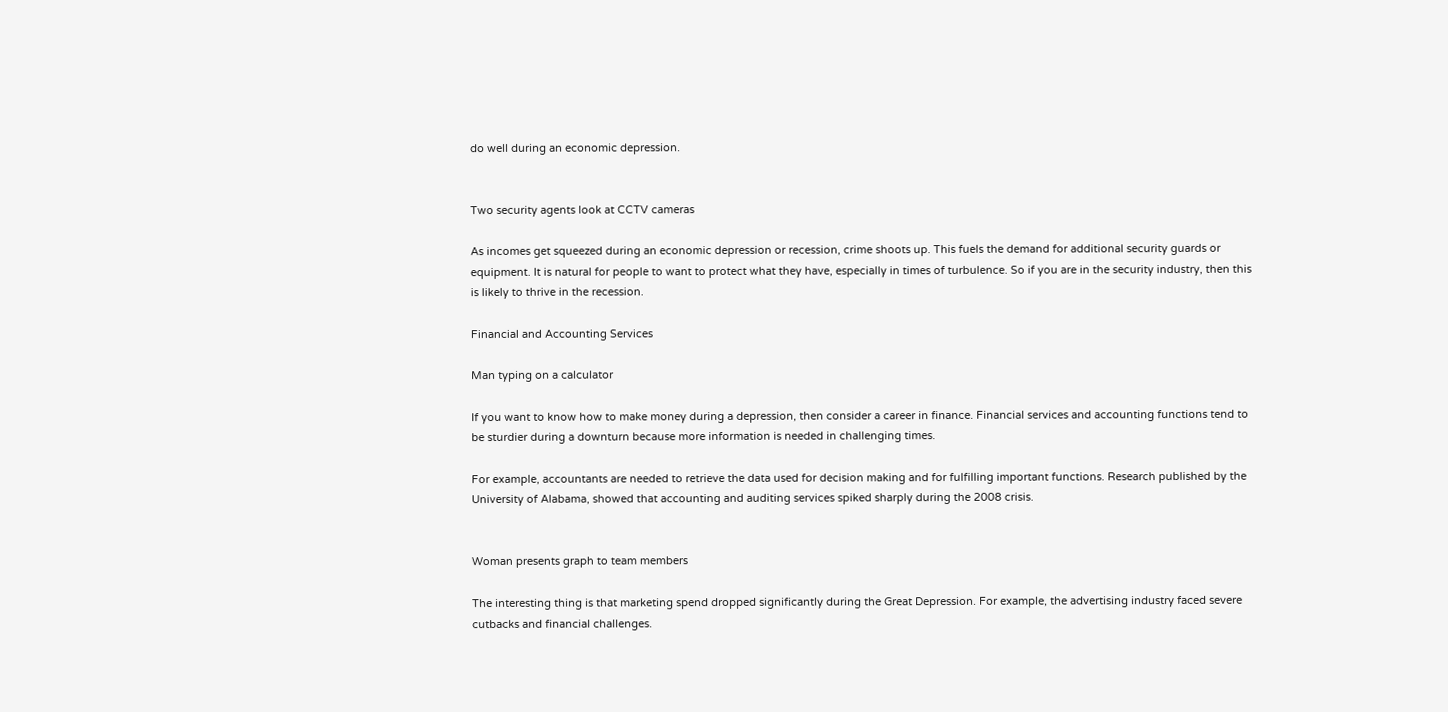do well during an economic depression.


Two security agents look at CCTV cameras

As incomes get squeezed during an economic depression or recession, crime shoots up. This fuels the demand for additional security guards or equipment. It is natural for people to want to protect what they have, especially in times of turbulence. So if you are in the security industry, then this is likely to thrive in the recession.

Financial and Accounting Services

Man typing on a calculator

If you want to know how to make money during a depression, then consider a career in finance. Financial services and accounting functions tend to be sturdier during a downturn because more information is needed in challenging times.

For example, accountants are needed to retrieve the data used for decision making and for fulfilling important functions. Research published by the University of Alabama, showed that accounting and auditing services spiked sharply during the 2008 crisis.


Woman presents graph to team members

The interesting thing is that marketing spend dropped significantly during the Great Depression. For example, the advertising industry faced severe cutbacks and financial challenges.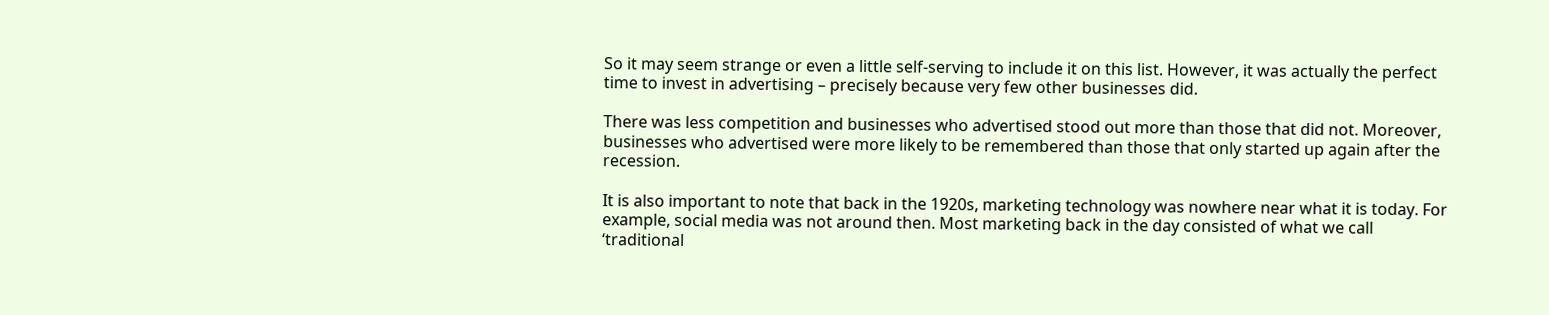So it may seem strange or even a little self-serving to include it on this list. However, it was actually the perfect time to invest in advertising – precisely because very few other businesses did.

There was less competition and businesses who advertised stood out more than those that did not. Moreover, businesses who advertised were more likely to be remembered than those that only started up again after the recession.

It is also important to note that back in the 1920s, marketing technology was nowhere near what it is today. For example, social media was not around then. Most marketing back in the day consisted of what we call ‘traditional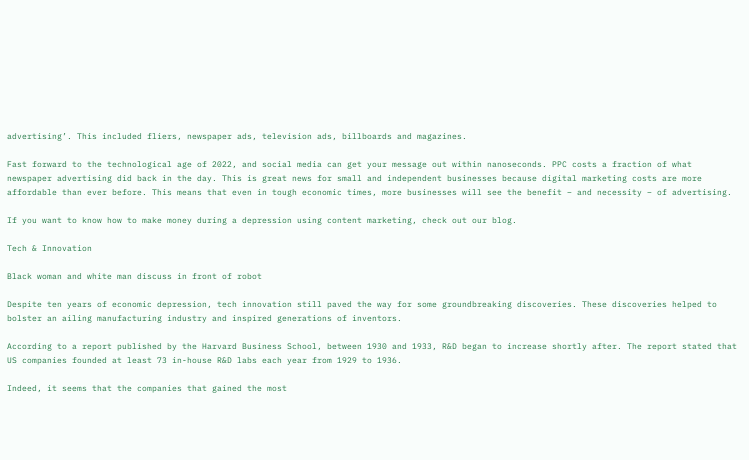advertising’. This included fliers, newspaper ads, television ads, billboards and magazines.

Fast forward to the technological age of 2022, and social media can get your message out within nanoseconds. PPC costs a fraction of what newspaper advertising did back in the day. This is great news for small and independent businesses because digital marketing costs are more affordable than ever before. This means that even in tough economic times, more businesses will see the benefit – and necessity – of advertising.

If you want to know how to make money during a depression using content marketing, check out our blog.

Tech & Innovation

Black woman and white man discuss in front of robot

Despite ten years of economic depression, tech innovation still paved the way for some groundbreaking discoveries. These discoveries helped to bolster an ailing manufacturing industry and inspired generations of inventors.

According to a report published by the Harvard Business School, between 1930 and 1933, R&D began to increase shortly after. The report stated that US companies founded at least 73 in-house R&D labs each year from 1929 to 1936.

Indeed, it seems that the companies that gained the most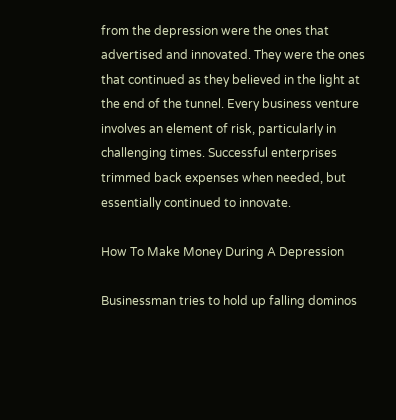from the depression were the ones that advertised and innovated. They were the ones that continued as they believed in the light at the end of the tunnel. Every business venture involves an element of risk, particularly in challenging times. Successful enterprises trimmed back expenses when needed, but essentially continued to innovate.

How To Make Money During A Depression

Businessman tries to hold up falling dominos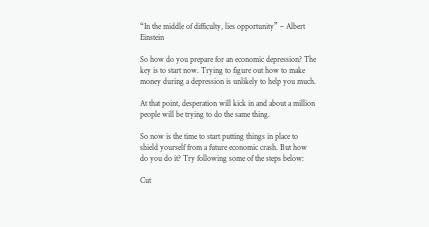“In the middle of difficulty, lies opportunity” – Albert Einstein

So how do you prepare for an economic depression? The key is to start now. Trying to figure out how to make money during a depression is unlikely to help you much.

At that point, desperation will kick in and about a million people will be trying to do the same thing.

So now is the time to start putting things in place to shield yourself from a future economic crash. But how do you do it? Try following some of the steps below:

Cut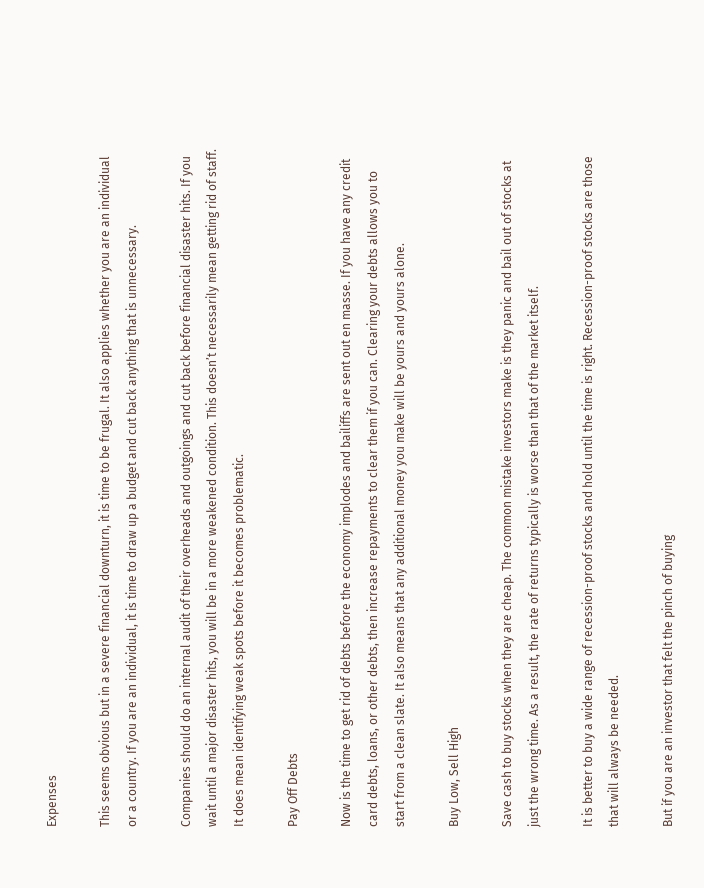Expenses

This seems obvious but in a severe financial downturn, it is time to be frugal. It also applies whether you are an individual or a country. If you are an individual, it is time to draw up a budget and cut back anything that is unnecessary.

Companies should do an internal audit of their overheads and outgoings and cut back before financial disaster hits. If you wait until a major disaster hits, you will be in a more weakened condition. This doesn’t necessarily mean getting rid of staff. It does mean identifying weak spots before it becomes problematic.

Pay Off Debts

Now is the time to get rid of debts before the economy implodes and bailiffs are sent out en masse. If you have any credit card debts, loans, or other debts, then increase repayments to clear them if you can. Clearing your debts allows you to start from a clean slate. It also means that any additional money you make will be yours and yours alone.

Buy Low, Sell High

Save cash to buy stocks when they are cheap. The common mistake investors make is they panic and bail out of stocks at just the wrong time. As a result, the rate of returns typically is worse than that of the market itself.

It is better to buy a wide range of recession-proof stocks and hold until the time is right. Recession-proof stocks are those that will always be needed.

But if you are an investor that felt the pinch of buying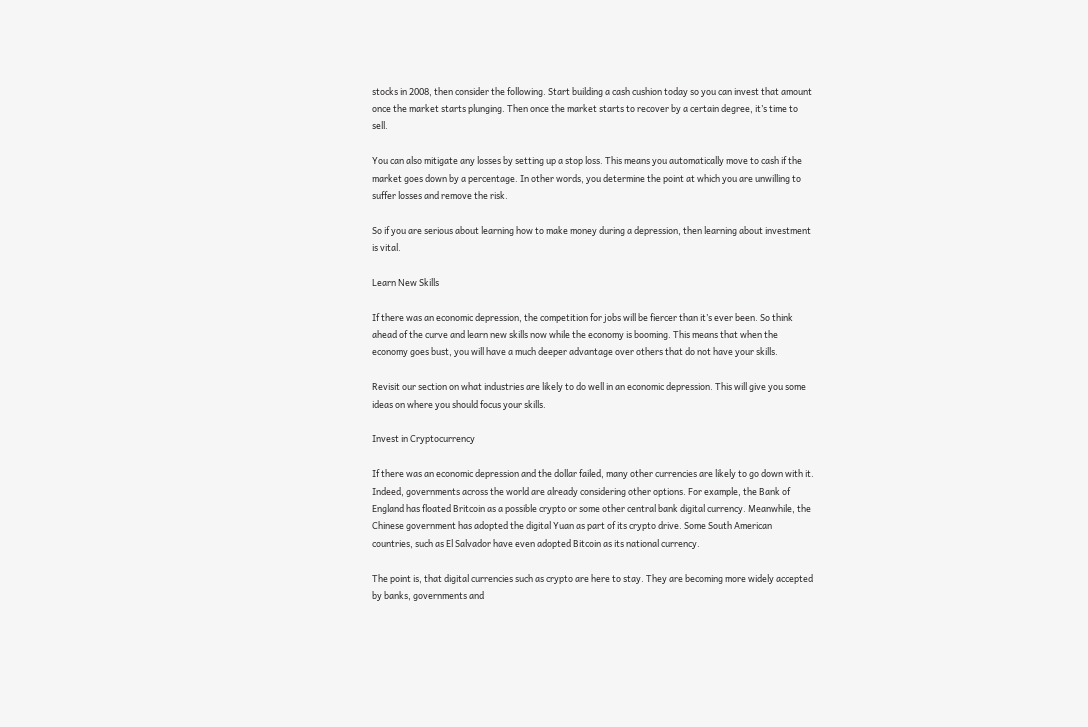stocks in 2008, then consider the following. Start building a cash cushion today so you can invest that amount once the market starts plunging. Then once the market starts to recover by a certain degree, it’s time to sell.

You can also mitigate any losses by setting up a stop loss. This means you automatically move to cash if the market goes down by a percentage. In other words, you determine the point at which you are unwilling to suffer losses and remove the risk.

So if you are serious about learning how to make money during a depression, then learning about investment is vital.

Learn New Skills

If there was an economic depression, the competition for jobs will be fiercer than it’s ever been. So think ahead of the curve and learn new skills now while the economy is booming. This means that when the economy goes bust, you will have a much deeper advantage over others that do not have your skills.

Revisit our section on what industries are likely to do well in an economic depression. This will give you some ideas on where you should focus your skills.

Invest in Cryptocurrency

If there was an economic depression and the dollar failed, many other currencies are likely to go down with it. Indeed, governments across the world are already considering other options. For example, the Bank of England has floated Britcoin as a possible crypto or some other central bank digital currency. Meanwhile, the Chinese government has adopted the digital Yuan as part of its crypto drive. Some South American countries, such as El Salvador have even adopted Bitcoin as its national currency.

The point is, that digital currencies such as crypto are here to stay. They are becoming more widely accepted by banks, governments and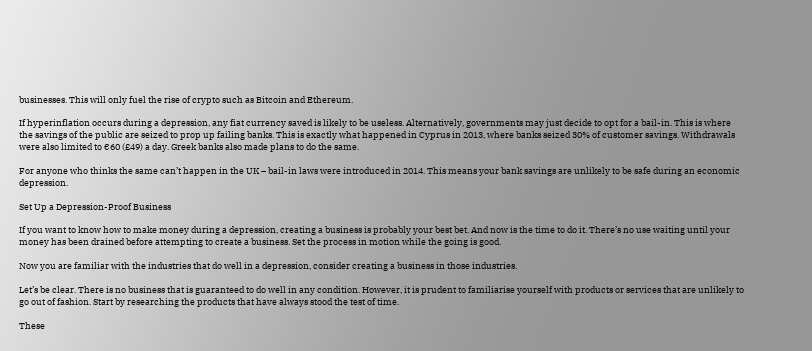businesses. This will only fuel the rise of crypto such as Bitcoin and Ethereum.

If hyperinflation occurs during a depression, any fiat currency saved is likely to be useless. Alternatively, governments may just decide to opt for a bail-in. This is where the savings of the public are seized to prop up failing banks. This is exactly what happened in Cyprus in 2013, where banks seized 30% of customer savings. Withdrawals were also limited to €60 (£49) a day. Greek banks also made plans to do the same.

For anyone who thinks the same can’t happen in the UK – bail-in laws were introduced in 2014. This means your bank savings are unlikely to be safe during an economic depression.

Set Up a Depression-Proof Business

If you want to know how to make money during a depression, creating a business is probably your best bet. And now is the time to do it. There’s no use waiting until your money has been drained before attempting to create a business. Set the process in motion while the going is good.

Now you are familiar with the industries that do well in a depression, consider creating a business in those industries.

Let’s be clear. There is no business that is guaranteed to do well in any condition. However, it is prudent to familiarise yourself with products or services that are unlikely to go out of fashion. Start by researching the products that have always stood the test of time.

These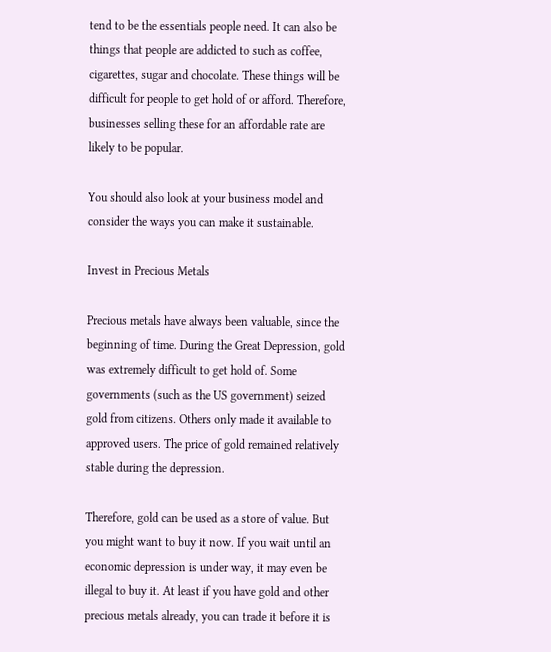tend to be the essentials people need. It can also be things that people are addicted to such as coffee, cigarettes, sugar and chocolate. These things will be difficult for people to get hold of or afford. Therefore, businesses selling these for an affordable rate are likely to be popular.

You should also look at your business model and consider the ways you can make it sustainable.

Invest in Precious Metals

Precious metals have always been valuable, since the beginning of time. During the Great Depression, gold was extremely difficult to get hold of. Some governments (such as the US government) seized gold from citizens. Others only made it available to approved users. The price of gold remained relatively stable during the depression.

Therefore, gold can be used as a store of value. But you might want to buy it now. If you wait until an economic depression is under way, it may even be illegal to buy it. At least if you have gold and other precious metals already, you can trade it before it is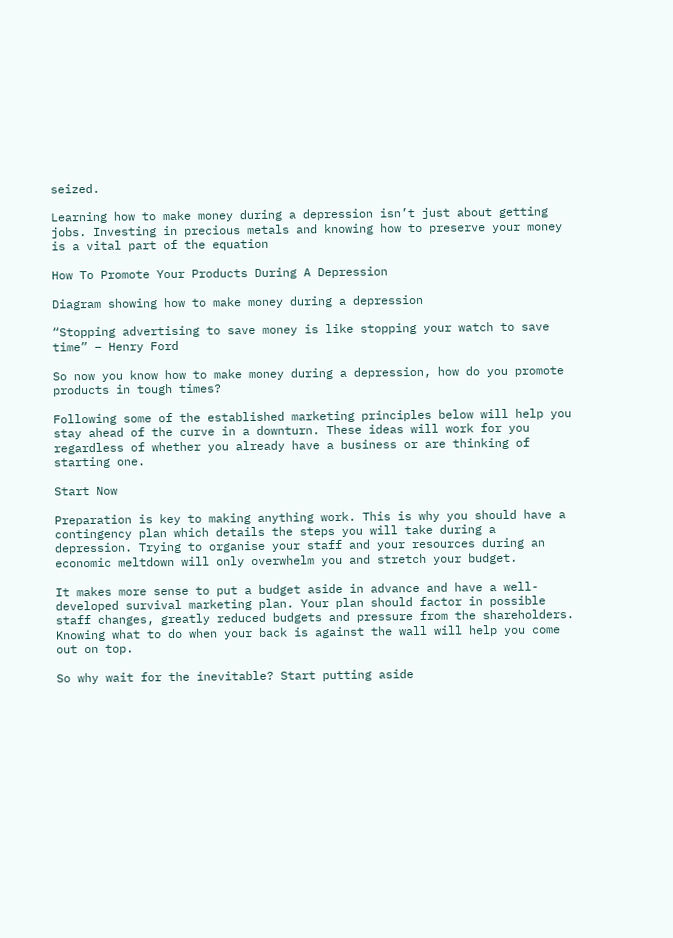seized.

Learning how to make money during a depression isn’t just about getting jobs. Investing in precious metals and knowing how to preserve your money is a vital part of the equation

How To Promote Your Products During A Depression

Diagram showing how to make money during a depression

“Stopping advertising to save money is like stopping your watch to save time” – Henry Ford

So now you know how to make money during a depression, how do you promote products in tough times?

Following some of the established marketing principles below will help you stay ahead of the curve in a downturn. These ideas will work for you regardless of whether you already have a business or are thinking of starting one.

Start Now

Preparation is key to making anything work. This is why you should have a contingency plan which details the steps you will take during a depression. Trying to organise your staff and your resources during an economic meltdown will only overwhelm you and stretch your budget.

It makes more sense to put a budget aside in advance and have a well-developed survival marketing plan. Your plan should factor in possible staff changes, greatly reduced budgets and pressure from the shareholders. Knowing what to do when your back is against the wall will help you come out on top.

So why wait for the inevitable? Start putting aside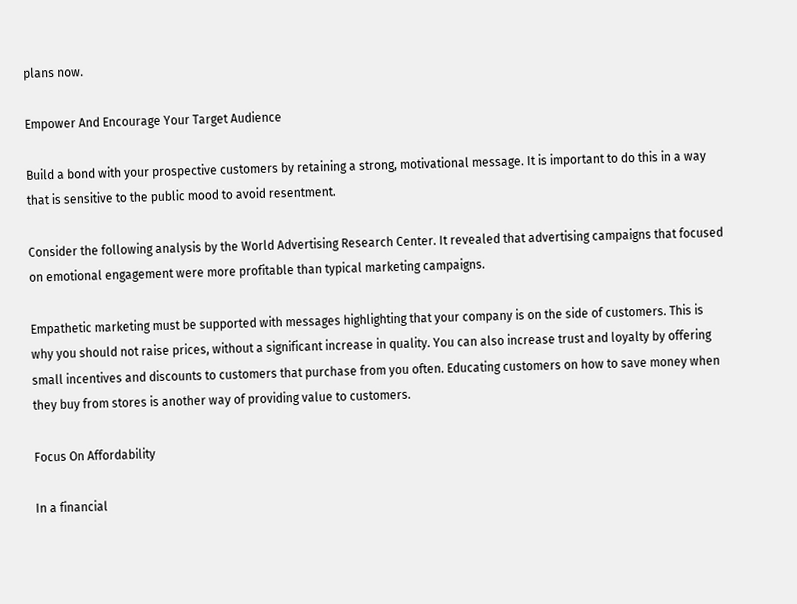plans now.

Empower And Encourage Your Target Audience

Build a bond with your prospective customers by retaining a strong, motivational message. It is important to do this in a way that is sensitive to the public mood to avoid resentment.

Consider the following analysis by the World Advertising Research Center. It revealed that advertising campaigns that focused on emotional engagement were more profitable than typical marketing campaigns.

Empathetic marketing must be supported with messages highlighting that your company is on the side of customers. This is why you should not raise prices, without a significant increase in quality. You can also increase trust and loyalty by offering small incentives and discounts to customers that purchase from you often. Educating customers on how to save money when they buy from stores is another way of providing value to customers.

Focus On Affordability

In a financial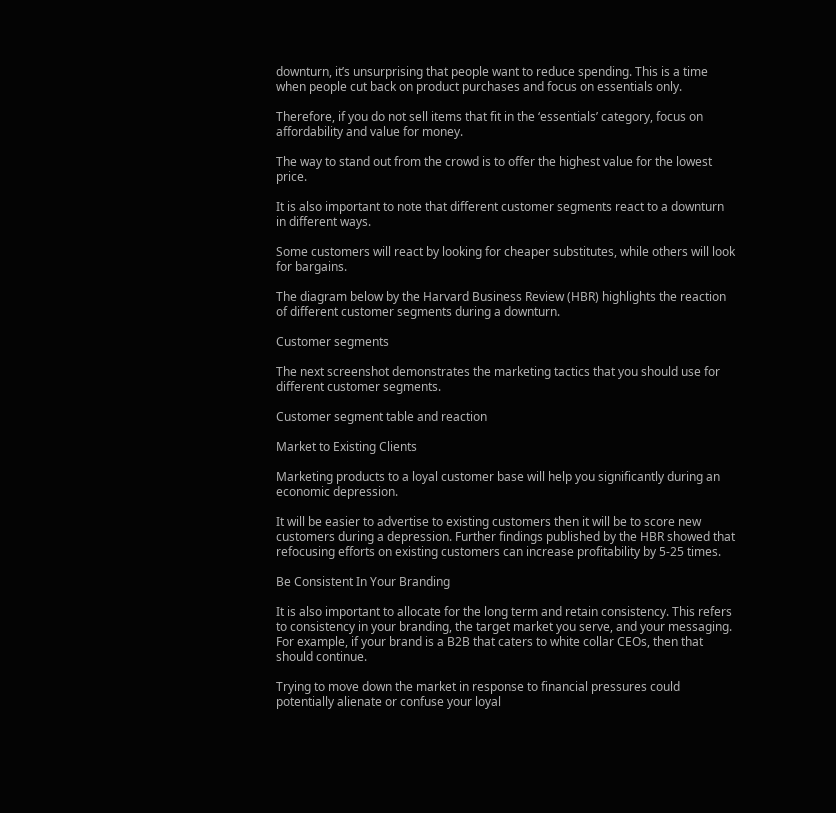downturn, it’s unsurprising that people want to reduce spending. This is a time when people cut back on product purchases and focus on essentials only.

Therefore, if you do not sell items that fit in the ‘essentials’ category, focus on affordability and value for money.

The way to stand out from the crowd is to offer the highest value for the lowest price.

It is also important to note that different customer segments react to a downturn in different ways.

Some customers will react by looking for cheaper substitutes, while others will look for bargains.

The diagram below by the Harvard Business Review (HBR) highlights the reaction of different customer segments during a downturn.

Customer segments

The next screenshot demonstrates the marketing tactics that you should use for different customer segments.

Customer segment table and reaction

Market to Existing Clients

Marketing products to a loyal customer base will help you significantly during an economic depression.

It will be easier to advertise to existing customers then it will be to score new customers during a depression. Further findings published by the HBR showed that refocusing efforts on existing customers can increase profitability by 5-25 times.

Be Consistent In Your Branding

It is also important to allocate for the long term and retain consistency. This refers to consistency in your branding, the target market you serve, and your messaging. For example, if your brand is a B2B that caters to white collar CEOs, then that should continue.

Trying to move down the market in response to financial pressures could potentially alienate or confuse your loyal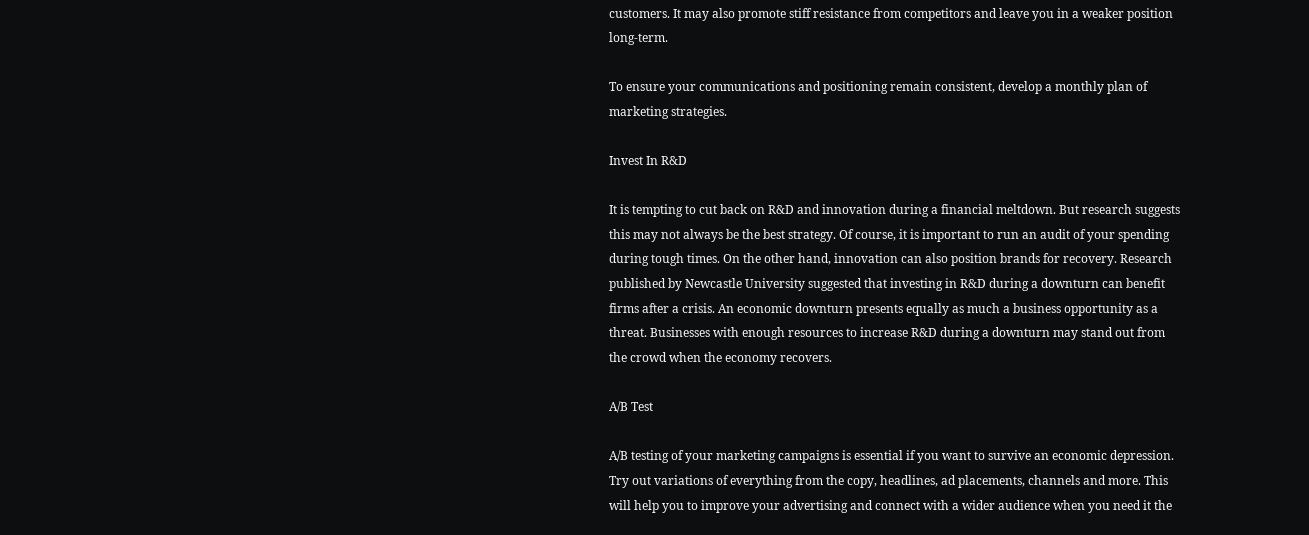customers. It may also promote stiff resistance from competitors and leave you in a weaker position long-term.

To ensure your communications and positioning remain consistent, develop a monthly plan of marketing strategies.

Invest In R&D

It is tempting to cut back on R&D and innovation during a financial meltdown. But research suggests this may not always be the best strategy. Of course, it is important to run an audit of your spending during tough times. On the other hand, innovation can also position brands for recovery. Research published by Newcastle University suggested that investing in R&D during a downturn can benefit firms after a crisis. An economic downturn presents equally as much a business opportunity as a threat. Businesses with enough resources to increase R&D during a downturn may stand out from the crowd when the economy recovers.

A/B Test

A/B testing of your marketing campaigns is essential if you want to survive an economic depression. Try out variations of everything from the copy, headlines, ad placements, channels and more. This will help you to improve your advertising and connect with a wider audience when you need it the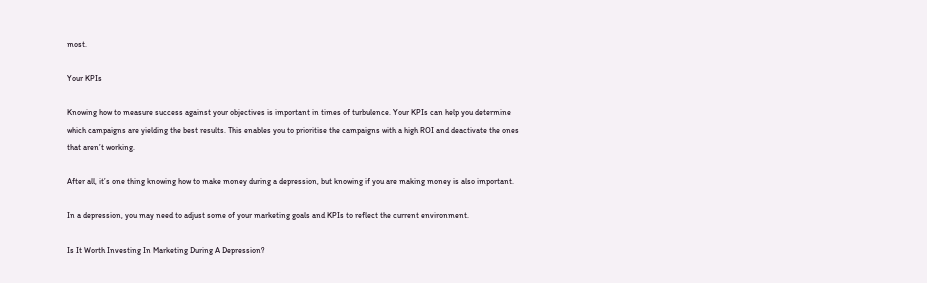most.

Your KPIs

Knowing how to measure success against your objectives is important in times of turbulence. Your KPIs can help you determine which campaigns are yielding the best results. This enables you to prioritise the campaigns with a high ROI and deactivate the ones that aren’t working.

After all, it’s one thing knowing how to make money during a depression, but knowing if you are making money is also important.

In a depression, you may need to adjust some of your marketing goals and KPIs to reflect the current environment.

Is It Worth Investing In Marketing During A Depression?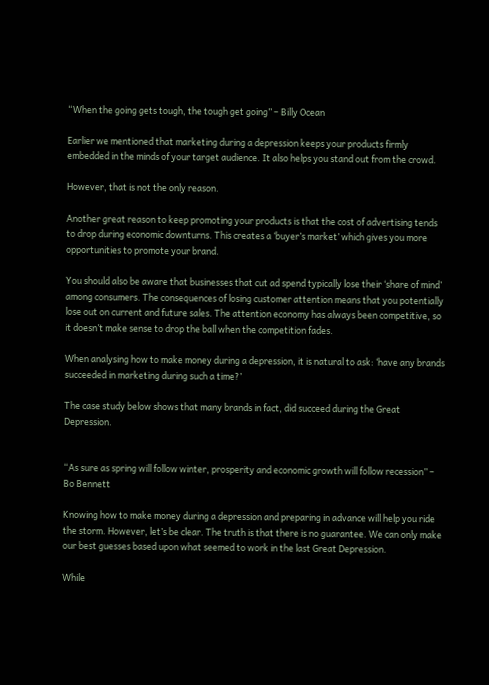“When the going gets tough, the tough get going” – Billy Ocean

Earlier we mentioned that marketing during a depression keeps your products firmly embedded in the minds of your target audience. It also helps you stand out from the crowd.

However, that is not the only reason.

Another great reason to keep promoting your products is that the cost of advertising tends to drop during economic downturns. This creates a ‘buyer’s market’ which gives you more opportunities to promote your brand.

You should also be aware that businesses that cut ad spend typically lose their ‘share of mind’ among consumers. The consequences of losing customer attention means that you potentially lose out on current and future sales. The attention economy has always been competitive, so it doesn’t make sense to drop the ball when the competition fades.

When analysing how to make money during a depression, it is natural to ask: ‘have any brands succeeded in marketing during such a time?’

The case study below shows that many brands in fact, did succeed during the Great Depression.


“As sure as spring will follow winter, prosperity and economic growth will follow recession” – Bo Bennett

Knowing how to make money during a depression and preparing in advance will help you ride the storm. However, let’s be clear. The truth is that there is no guarantee. We can only make our best guesses based upon what seemed to work in the last Great Depression.

While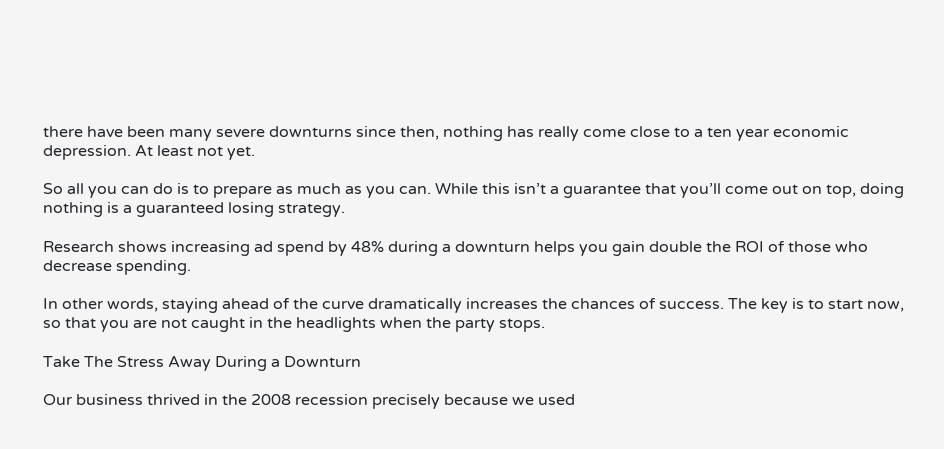there have been many severe downturns since then, nothing has really come close to a ten year economic depression. At least not yet.

So all you can do is to prepare as much as you can. While this isn’t a guarantee that you’ll come out on top, doing nothing is a guaranteed losing strategy.

Research shows increasing ad spend by 48% during a downturn helps you gain double the ROI of those who decrease spending.

In other words, staying ahead of the curve dramatically increases the chances of success. The key is to start now, so that you are not caught in the headlights when the party stops.

Take The Stress Away During a Downturn

Our business thrived in the 2008 recession precisely because we used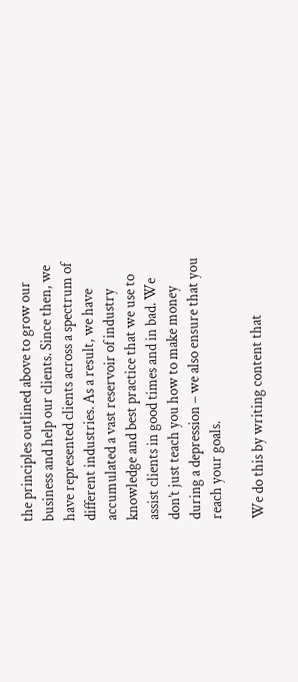the principles outlined above to grow our business and help our clients. Since then, we have represented clients across a spectrum of different industries. As a result, we have accumulated a vast reservoir of industry knowledge and best practice that we use to assist clients in good times and in bad. We don’t just teach you how to make money during a depression – we also ensure that you reach your goals.

We do this by writing content that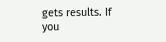gets results. If you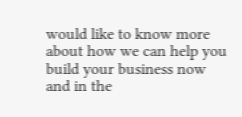would like to know more about how we can help you build your business now and in the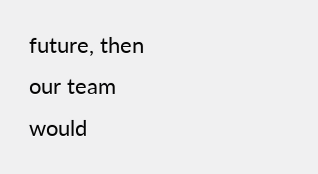future, then our team would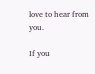love to hear from you.

If you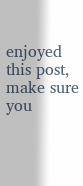enjoyed this post, make sure you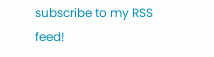subscribe to my RSS feed!